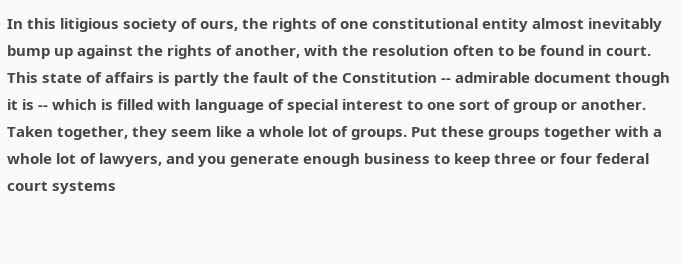In this litigious society of ours, the rights of one constitutional entity almost inevitably bump up against the rights of another, with the resolution often to be found in court. This state of affairs is partly the fault of the Constitution -- admirable document though it is -- which is filled with language of special interest to one sort of group or another. Taken together, they seem like a whole lot of groups. Put these groups together with a whole lot of lawyers, and you generate enough business to keep three or four federal court systems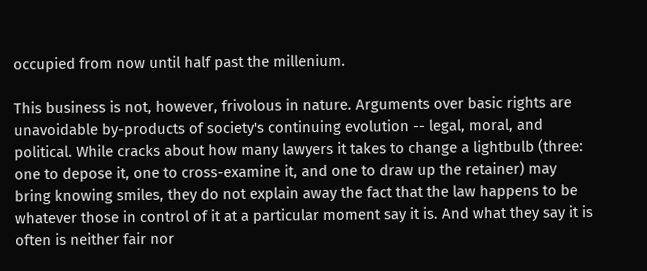occupied from now until half past the millenium.

This business is not, however, frivolous in nature. Arguments over basic rights are unavoidable by-products of society's continuing evolution -- legal, moral, and political. While cracks about how many lawyers it takes to change a lightbulb (three: one to depose it, one to cross-examine it, and one to draw up the retainer) may bring knowing smiles, they do not explain away the fact that the law happens to be whatever those in control of it at a particular moment say it is. And what they say it is often is neither fair nor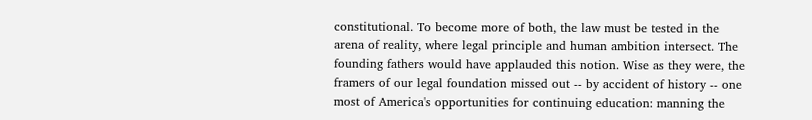constitutional. To become more of both, the law must be tested in the arena of reality, where legal principle and human ambition intersect. The founding fathers would have applauded this notion. Wise as they were, the framers of our legal foundation missed out -- by accident of history -- one most of America's opportunities for continuing education: manning the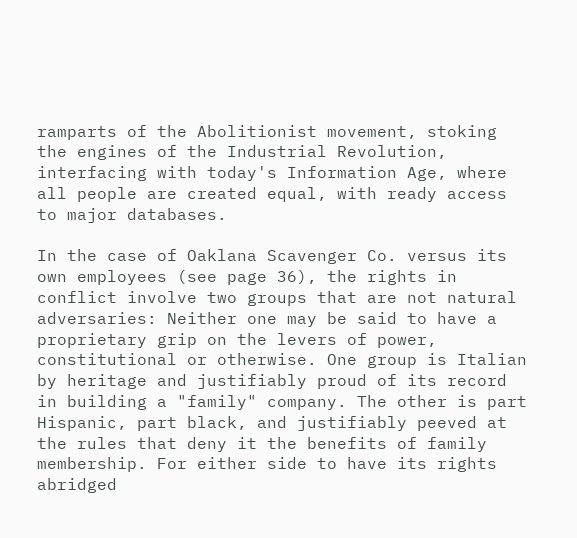ramparts of the Abolitionist movement, stoking the engines of the Industrial Revolution, interfacing with today's Information Age, where all people are created equal, with ready access to major databases.

In the case of Oaklana Scavenger Co. versus its own employees (see page 36), the rights in conflict involve two groups that are not natural adversaries: Neither one may be said to have a proprietary grip on the levers of power, constitutional or otherwise. One group is Italian by heritage and justifiably proud of its record in building a "family" company. The other is part Hispanic, part black, and justifiably peeved at the rules that deny it the benefits of family membership. For either side to have its rights abridged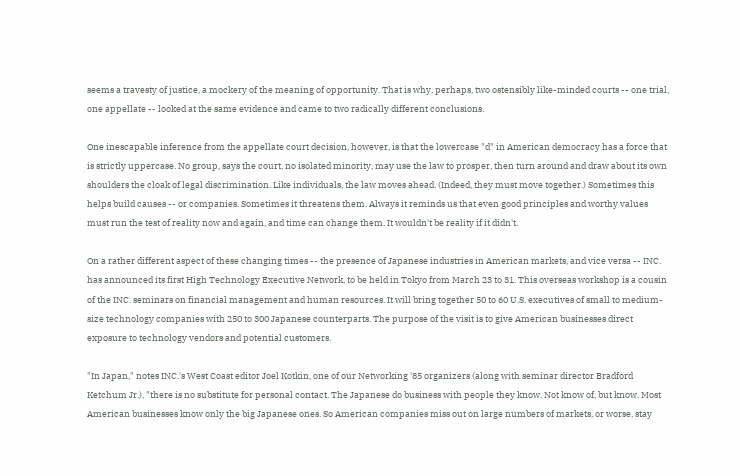seems a travesty of justice, a mockery of the meaning of opportunity. That is why, perhaps, two ostensibly like-minded courts -- one trial, one appellate -- looked at the same evidence and came to two radically different conclusions.

One inescapable inference from the appellate court decision, however, is that the lowercase "d" in American democracy has a force that is strictly uppercase. No group, says the court, no isolated minority, may use the law to prosper, then turn around and draw about its own shoulders the cloak of legal discrimination. Like individuals, the law moves ahead. (Indeed, they must move together.) Sometimes this helps build causes -- or companies. Sometimes it threatens them. Always it reminds us that even good principles and worthy values must run the test of reality now and again, and time can change them. It wouldn't be reality if it didn't.

On a rather different aspect of these changing times -- the presence of Japanese industries in American markets, and vice versa -- INC. has announced its first High Technology Executive Network, to be held in Tokyo from March 23 to 31. This overseas workshop is a cousin of the INC. seminars on financial management and human resources. It will bring together 50 to 60 U.S. executives of small to medium-size technology companies with 250 to 300 Japanese counterparts. The purpose of the visit is to give American businesses direct exposure to technology vendors and potential customers.

"In Japan," notes INC.'s West Coast editor Joel Kotkin, one of our Networking '85 organizers (along with seminar director Bradford Ketchum Jr.), "there is no substitute for personal contact. The Japanese do business with people they know. Not know of, but know. Most American businesses know only the big Japanese ones. So American companies miss out on large numbers of markets, or worse, stay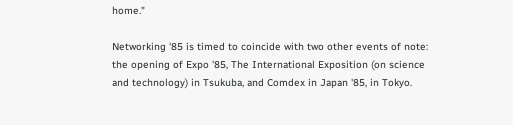home."

Networking '85 is timed to coincide with two other events of note: the opening of Expo '85, The International Exposition (on science and technology) in Tsukuba, and Comdex in Japan '85, in Tokyo.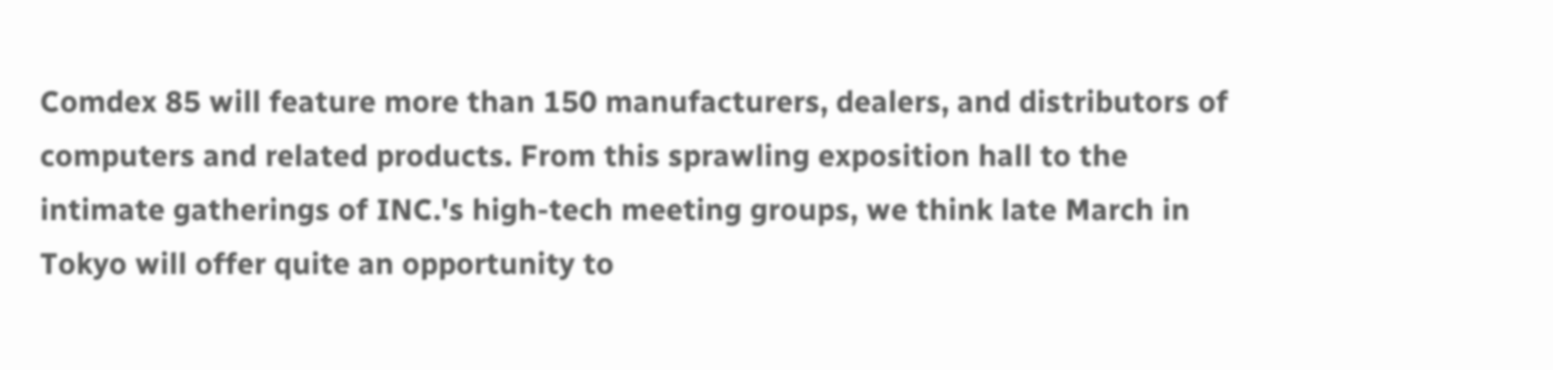Comdex 85 will feature more than 150 manufacturers, dealers, and distributors of computers and related products. From this sprawling exposition hall to the intimate gatherings of INC.'s high-tech meeting groups, we think late March in Tokyo will offer quite an opportunity to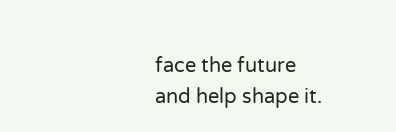face the future and help shape it.